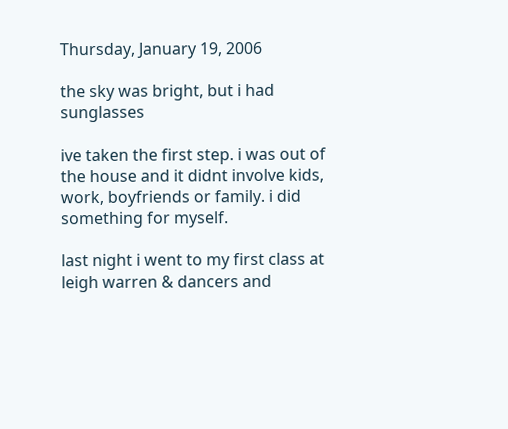Thursday, January 19, 2006

the sky was bright, but i had sunglasses

ive taken the first step. i was out of the house and it didnt involve kids, work, boyfriends or family. i did something for myself.

last night i went to my first class at leigh warren & dancers and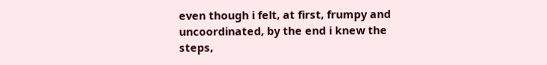even though i felt, at first, frumpy and uncoordinated, by the end i knew the steps,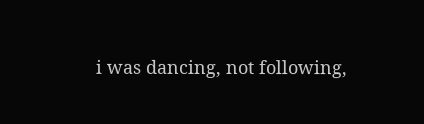i was dancing, not following,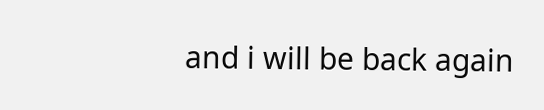and i will be back again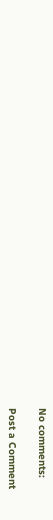No comments:

Post a Comment